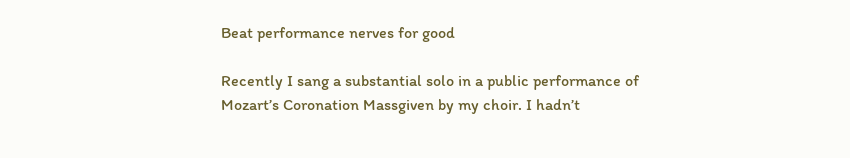Beat performance nerves for good

Recently I sang a substantial solo in a public performance of Mozart’s Coronation Massgiven by my choir. I hadn’t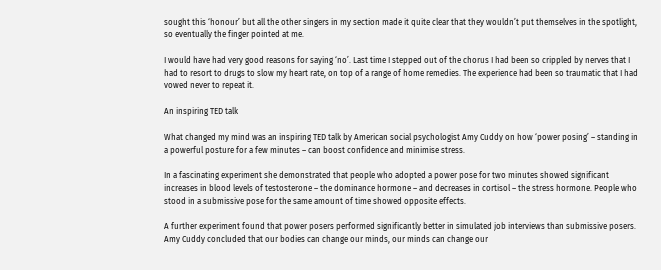sought this ‘honour’ but all the other singers in my section made it quite clear that they wouldn’t put themselves in the spotlight, so eventually the finger pointed at me.

I would have had very good reasons for saying ‘no’. Last time I stepped out of the chorus I had been so crippled by nerves that I had to resort to drugs to slow my heart rate, on top of a range of home remedies. The experience had been so traumatic that I had vowed never to repeat it.

An inspiring TED talk

What changed my mind was an inspiring TED talk by American social psychologist Amy Cuddy on how ‘power posing’ – standing in a powerful posture for a few minutes – can boost confidence and minimise stress.

In a fascinating experiment she demonstrated that people who adopted a power pose for two minutes showed significant increases in blood levels of testosterone – the dominance hormone – and decreases in cortisol – the stress hormone. People who stood in a submissive pose for the same amount of time showed opposite effects.

A further experiment found that power posers performed significantly better in simulated job interviews than submissive posers. Amy Cuddy concluded that our bodies can change our minds, our minds can change our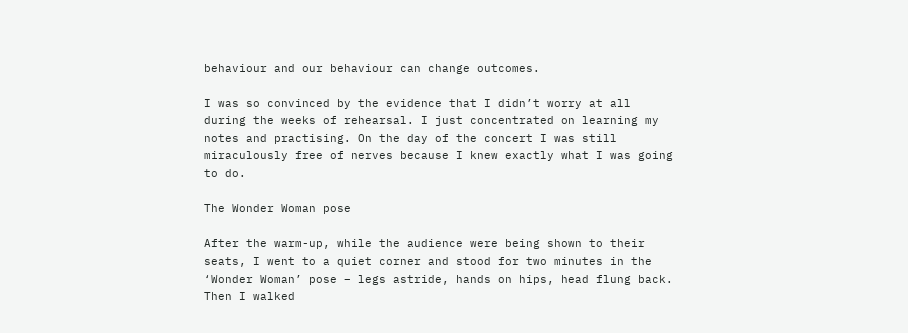behaviour and our behaviour can change outcomes.

I was so convinced by the evidence that I didn’t worry at all during the weeks of rehearsal. I just concentrated on learning my notes and practising. On the day of the concert I was still miraculously free of nerves because I knew exactly what I was going to do.

The Wonder Woman pose

After the warm-up, while the audience were being shown to their seats, I went to a quiet corner and stood for two minutes in the ‘Wonder Woman’ pose – legs astride, hands on hips, head flung back. Then I walked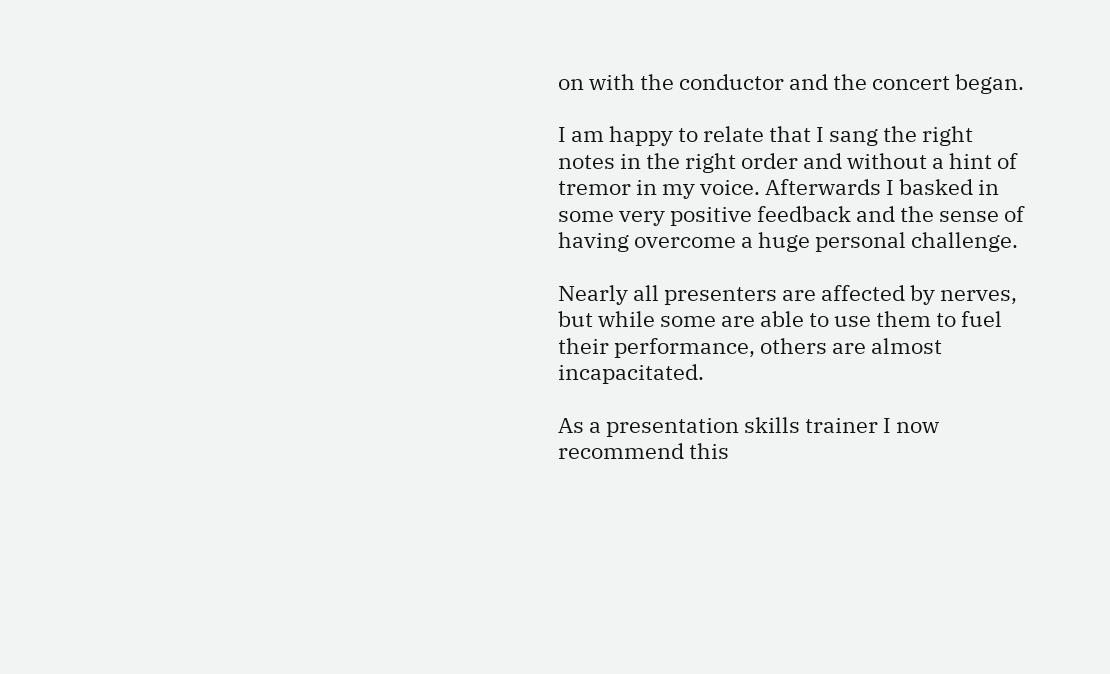on with the conductor and the concert began.

I am happy to relate that I sang the right notes in the right order and without a hint of tremor in my voice. Afterwards I basked in some very positive feedback and the sense of having overcome a huge personal challenge.

Nearly all presenters are affected by nerves, but while some are able to use them to fuel their performance, others are almost incapacitated.

As a presentation skills trainer I now recommend this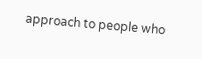approach to people who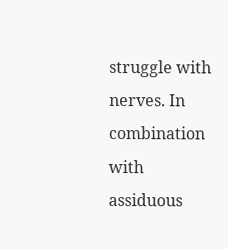struggle with nerves. In combination with assiduous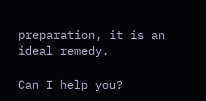preparation, it is an ideal remedy.

Can I help you?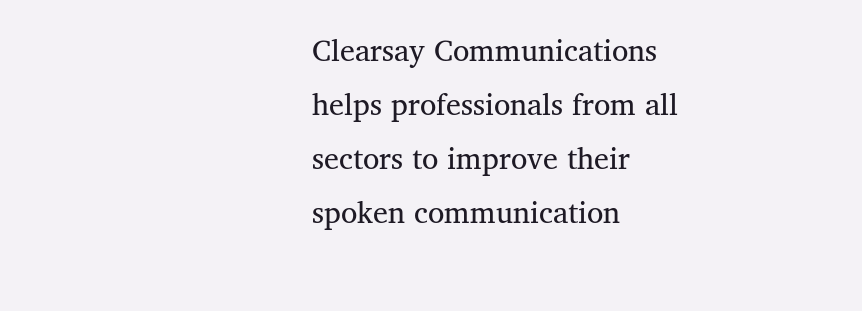Clearsay Communications helps professionals from all sectors to improve their spoken communication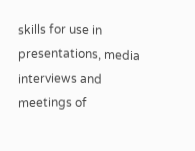skills for use in presentations, media interviews and meetings of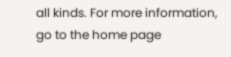all kinds. For more information, go to the home page